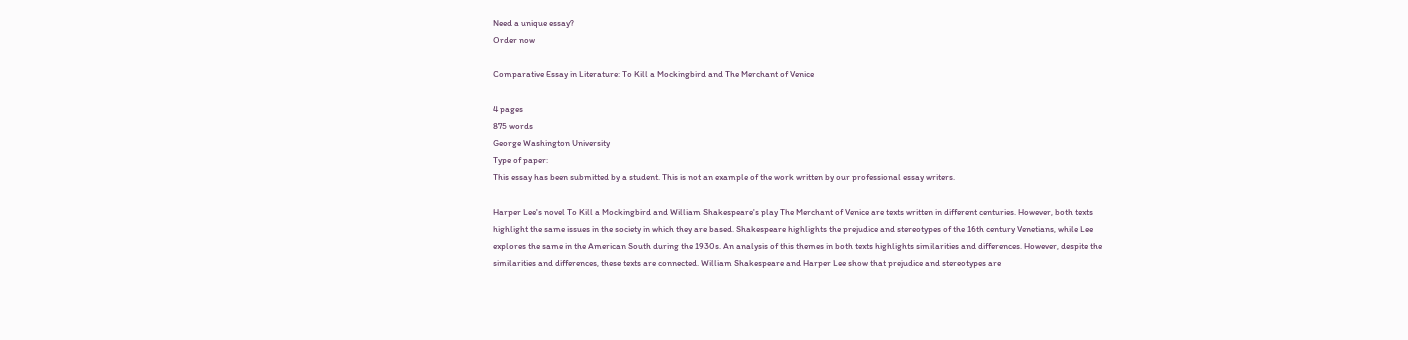Need a unique essay?
Order now

Comparative Essay in Literature: To Kill a Mockingbird and The Merchant of Venice

4 pages
875 words
George Washington University
Type of paper:
This essay has been submitted by a student. This is not an example of the work written by our professional essay writers.

Harper Lee's novel To Kill a Mockingbird and William Shakespeare's play The Merchant of Venice are texts written in different centuries. However, both texts highlight the same issues in the society in which they are based. Shakespeare highlights the prejudice and stereotypes of the 16th century Venetians, while Lee explores the same in the American South during the 1930s. An analysis of this themes in both texts highlights similarities and differences. However, despite the similarities and differences, these texts are connected. William Shakespeare and Harper Lee show that prejudice and stereotypes are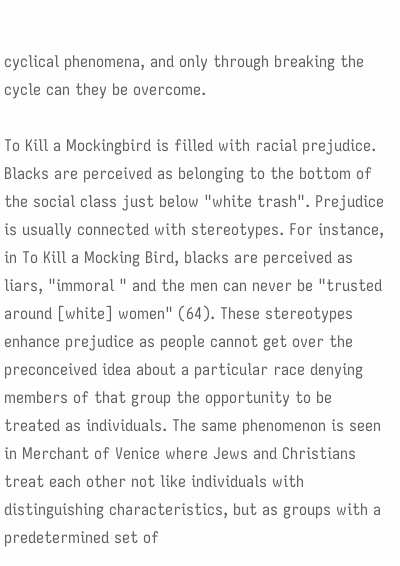cyclical phenomena, and only through breaking the cycle can they be overcome.

To Kill a Mockingbird is filled with racial prejudice. Blacks are perceived as belonging to the bottom of the social class just below "white trash". Prejudice is usually connected with stereotypes. For instance, in To Kill a Mocking Bird, blacks are perceived as liars, "immoral " and the men can never be "trusted around [white] women" (64). These stereotypes enhance prejudice as people cannot get over the preconceived idea about a particular race denying members of that group the opportunity to be treated as individuals. The same phenomenon is seen in Merchant of Venice where Jews and Christians treat each other not like individuals with distinguishing characteristics, but as groups with a predetermined set of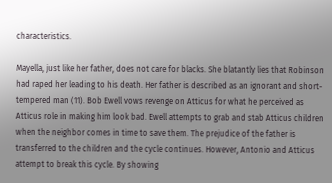characteristics.

Mayella, just like her father, does not care for blacks. She blatantly lies that Robinson had raped her leading to his death. Her father is described as an ignorant and short-tempered man (11). Bob Ewell vows revenge on Atticus for what he perceived as Atticus role in making him look bad. Ewell attempts to grab and stab Atticus children when the neighbor comes in time to save them. The prejudice of the father is transferred to the children and the cycle continues. However, Antonio and Atticus attempt to break this cycle. By showing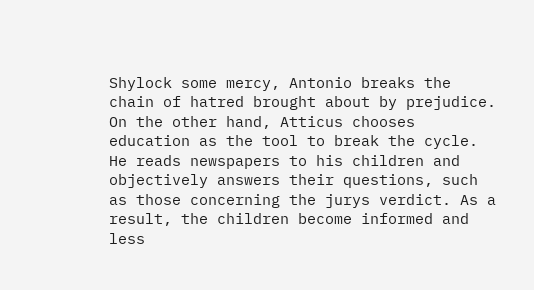Shylock some mercy, Antonio breaks the chain of hatred brought about by prejudice. On the other hand, Atticus chooses education as the tool to break the cycle. He reads newspapers to his children and objectively answers their questions, such as those concerning the jurys verdict. As a result, the children become informed and less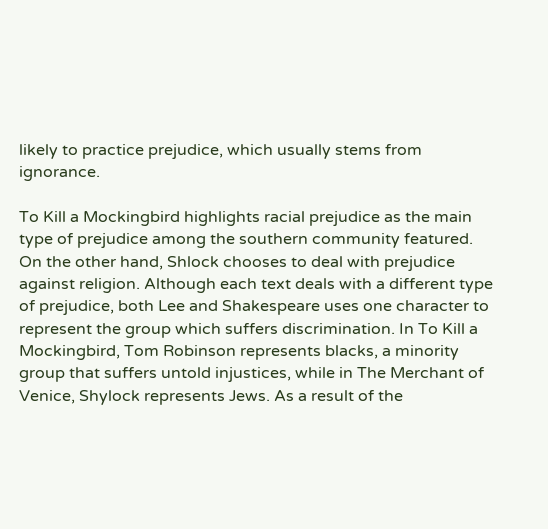likely to practice prejudice, which usually stems from ignorance.

To Kill a Mockingbird highlights racial prejudice as the main type of prejudice among the southern community featured. On the other hand, Shlock chooses to deal with prejudice against religion. Although each text deals with a different type of prejudice, both Lee and Shakespeare uses one character to represent the group which suffers discrimination. In To Kill a Mockingbird, Tom Robinson represents blacks, a minority group that suffers untold injustices, while in The Merchant of Venice, Shylock represents Jews. As a result of the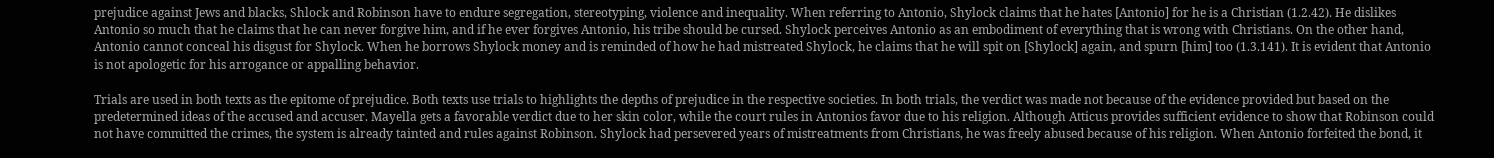prejudice against Jews and blacks, Shlock and Robinson have to endure segregation, stereotyping, violence and inequality. When referring to Antonio, Shylock claims that he hates [Antonio] for he is a Christian (1.2.42). He dislikes Antonio so much that he claims that he can never forgive him, and if he ever forgives Antonio, his tribe should be cursed. Shylock perceives Antonio as an embodiment of everything that is wrong with Christians. On the other hand, Antonio cannot conceal his disgust for Shylock. When he borrows Shylock money and is reminded of how he had mistreated Shylock, he claims that he will spit on [Shylock] again, and spurn [him] too (1.3.141). It is evident that Antonio is not apologetic for his arrogance or appalling behavior.

Trials are used in both texts as the epitome of prejudice. Both texts use trials to highlights the depths of prejudice in the respective societies. In both trials, the verdict was made not because of the evidence provided but based on the predetermined ideas of the accused and accuser. Mayella gets a favorable verdict due to her skin color, while the court rules in Antonios favor due to his religion. Although Atticus provides sufficient evidence to show that Robinson could not have committed the crimes, the system is already tainted and rules against Robinson. Shylock had persevered years of mistreatments from Christians, he was freely abused because of his religion. When Antonio forfeited the bond, it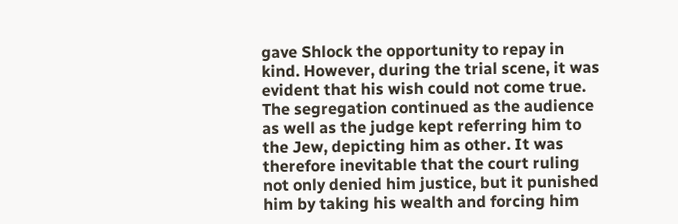gave Shlock the opportunity to repay in kind. However, during the trial scene, it was evident that his wish could not come true. The segregation continued as the audience as well as the judge kept referring him to the Jew, depicting him as other. It was therefore inevitable that the court ruling not only denied him justice, but it punished him by taking his wealth and forcing him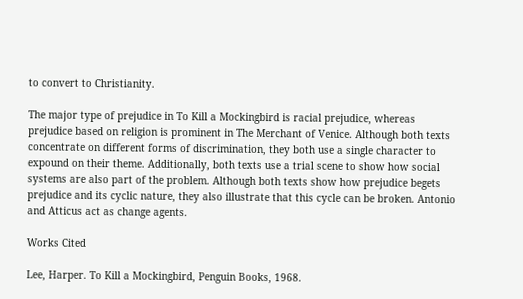to convert to Christianity.

The major type of prejudice in To Kill a Mockingbird is racial prejudice, whereas prejudice based on religion is prominent in The Merchant of Venice. Although both texts concentrate on different forms of discrimination, they both use a single character to expound on their theme. Additionally, both texts use a trial scene to show how social systems are also part of the problem. Although both texts show how prejudice begets prejudice and its cyclic nature, they also illustrate that this cycle can be broken. Antonio and Atticus act as change agents.

Works Cited

Lee, Harper. To Kill a Mockingbird, Penguin Books, 1968.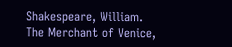Shakespeare, William. The Merchant of Venice,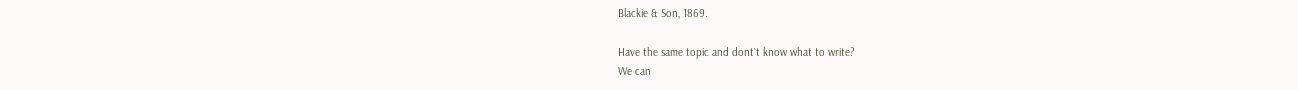Blackie & Son, 1869.

Have the same topic and dont`t know what to write?
We can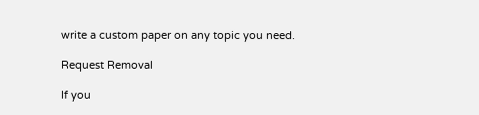write a custom paper on any topic you need.

Request Removal

If you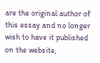are the original author of this essay and no longer wish to have it published on the website,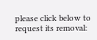please click below to request its removal: